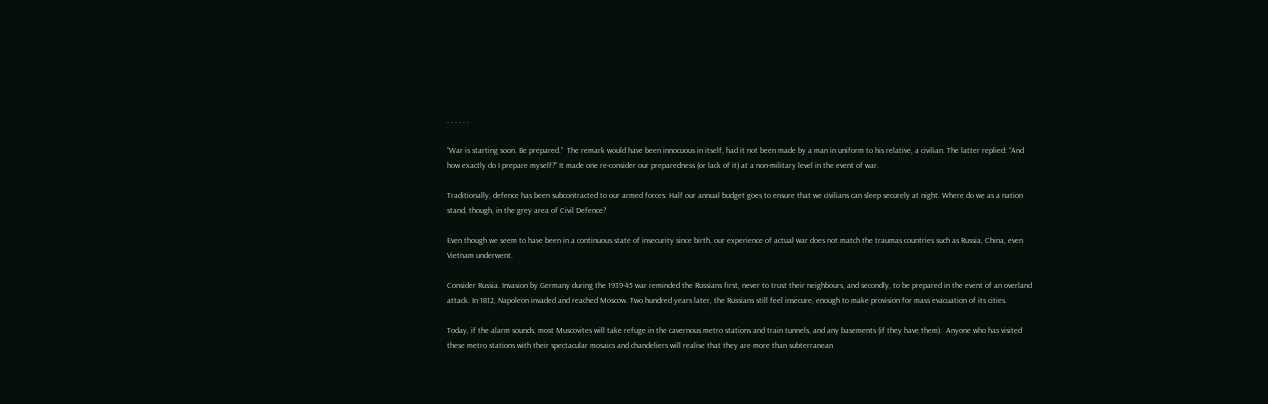. . . . . .

“War is starting soon. Be prepared.”  The remark would have been innocuous in itself, had it not been made by a man in uniform to his relative, a civilian. The latter replied: “And how exactly do I prepare myself?” It made one re-consider our preparedness (or lack of it) at a non-military level in the event of war.

Traditionally, defence has been subcontracted to our armed forces. Half our annual budget goes to ensure that we civilians can sleep securely at night. Where do we as a nation stand, though, in the grey area of Civil Defence?

Even though we seem to have been in a continuous state of insecurity since birth, our experience of actual war does not match the traumas countries such as Russia, China, even Vietnam underwent.

Consider Russia. Invasion by Germany during the 1939-45 war reminded the Russians first, never to trust their neighbours, and secondly, to be prepared in the event of an overland attack. In 1812, Napoleon invaded and reached Moscow. Two hundred years later, the Russians still feel insecure, enough to make provision for mass evacuation of its cities.

Today, if the alarm sounds, most Muscovites will take refuge in the cavernous metro stations and train tunnels, and any basements (if they have them).  Anyone who has visited these metro stations with their spectacular mosaics and chandeliers will realise that they are more than subterranean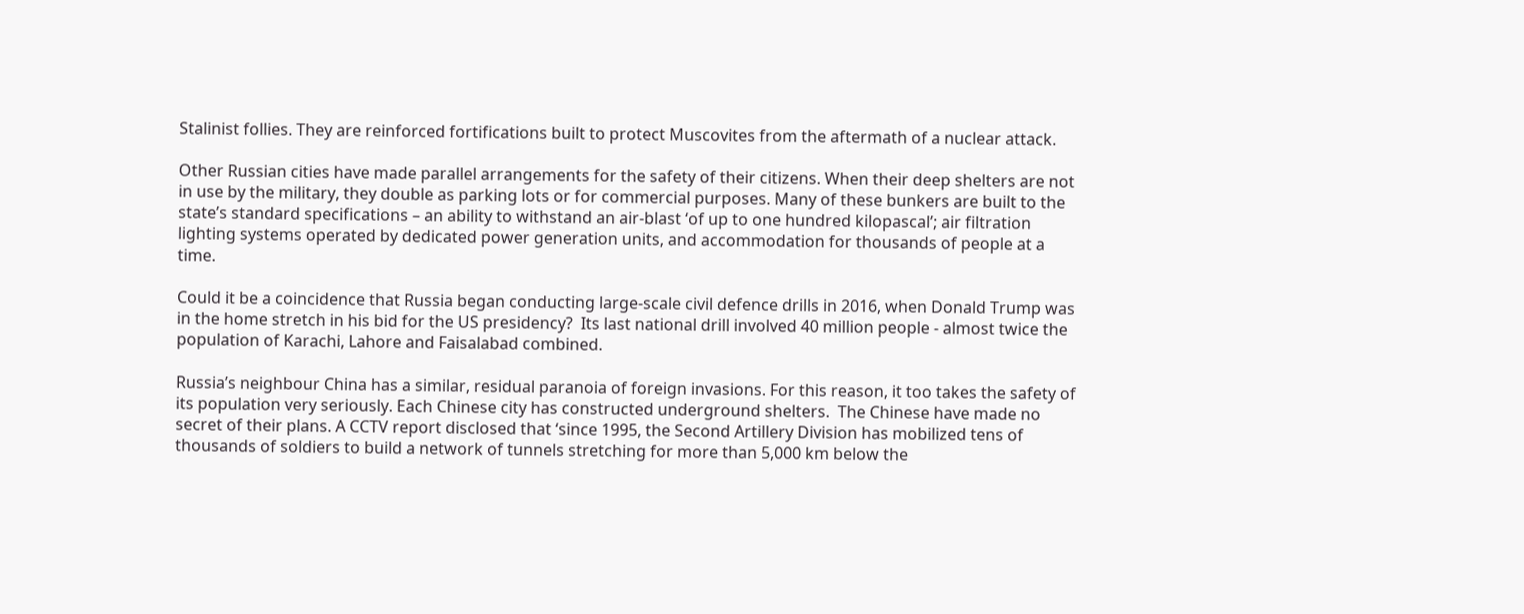Stalinist follies. They are reinforced fortifications built to protect Muscovites from the aftermath of a nuclear attack.

Other Russian cities have made parallel arrangements for the safety of their citizens. When their deep shelters are not in use by the military, they double as parking lots or for commercial purposes. Many of these bunkers are built to the state’s standard specifications – an ability to withstand an air-blast ‘of up to one hundred kilopascal’; air filtration lighting systems operated by dedicated power generation units, and accommodation for thousands of people at a time.

Could it be a coincidence that Russia began conducting large-scale civil defence drills in 2016, when Donald Trump was in the home stretch in his bid for the US presidency?  Its last national drill involved 40 million people - almost twice the population of Karachi, Lahore and Faisalabad combined.

Russia’s neighbour China has a similar, residual paranoia of foreign invasions. For this reason, it too takes the safety of its population very seriously. Each Chinese city has constructed underground shelters.  The Chinese have made no secret of their plans. A CCTV report disclosed that ‘since 1995, the Second Artillery Division has mobilized tens of thousands of soldiers to build a network of tunnels stretching for more than 5,000 km below the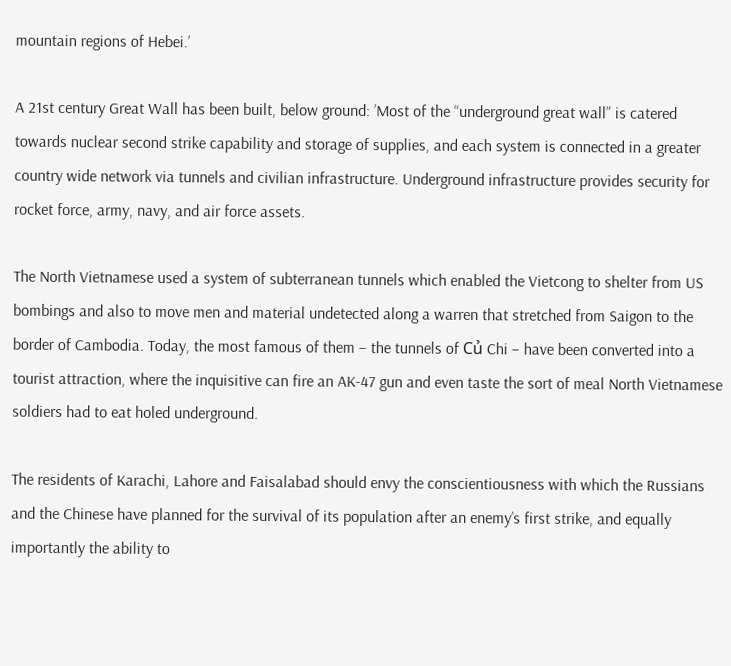mountain regions of Hebei.’

A 21st century Great Wall has been built, below ground: ’Most of the “underground great wall” is catered towards nuclear second strike capability and storage of supplies, and each system is connected in a greater country wide network via tunnels and civilian infrastructure. Underground infrastructure provides security for rocket force, army, navy, and air force assets.

The North Vietnamese used a system of subterranean tunnels which enabled the Vietcong to shelter from US bombings and also to move men and material undetected along a warren that stretched from Saigon to the border of Cambodia. Today, the most famous of them – the tunnels of Củ Chi – have been converted into a tourist attraction, where the inquisitive can fire an AK-47 gun and even taste the sort of meal North Vietnamese soldiers had to eat holed underground.

The residents of Karachi, Lahore and Faisalabad should envy the conscientiousness with which the Russians and the Chinese have planned for the survival of its population after an enemy’s first strike, and equally importantly the ability to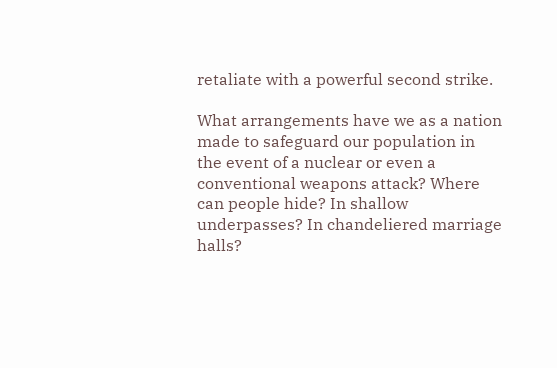retaliate with a powerful second strike.

What arrangements have we as a nation made to safeguard our population in the event of a nuclear or even a conventional weapons attack? Where can people hide? In shallow underpasses? In chandeliered marriage halls?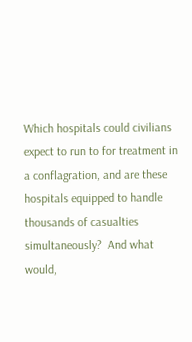Which hospitals could civilians expect to run to for treatment in a conflagration, and are these hospitals equipped to handle thousands of casualties simultaneously?  And what would,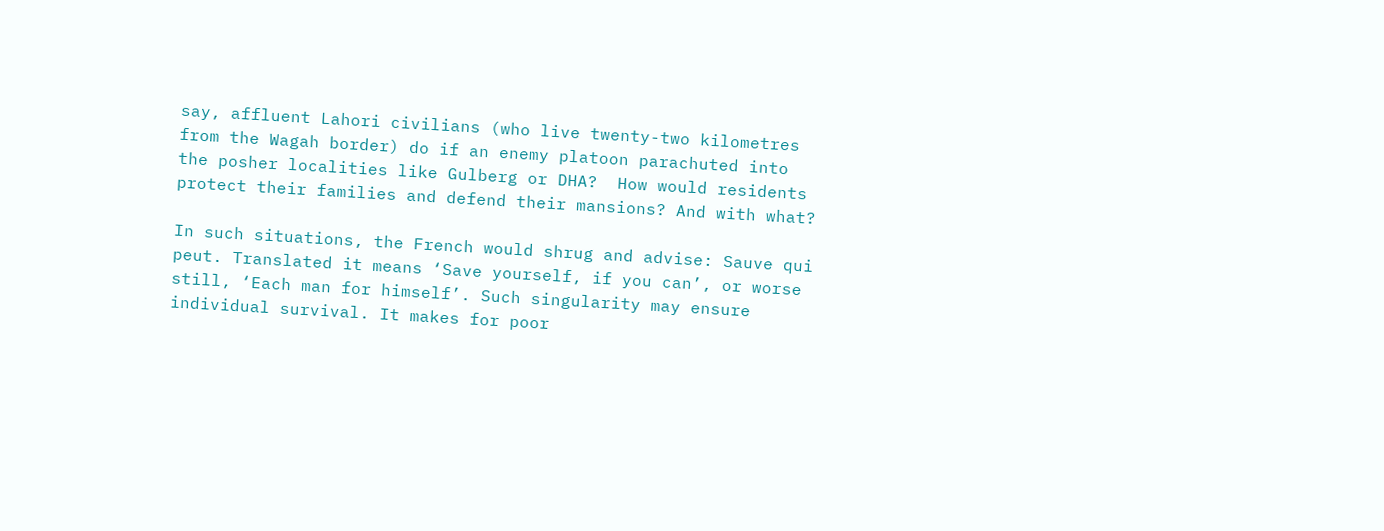say, affluent Lahori civilians (who live twenty-two kilometres from the Wagah border) do if an enemy platoon parachuted into the posher localities like Gulberg or DHA?  How would residents protect their families and defend their mansions? And with what?

In such situations, the French would shrug and advise: Sauve qui peut. Translated it means ‘Save yourself, if you can’, or worse still, ‘Each man for himself’. Such singularity may ensure individual survival. It makes for poor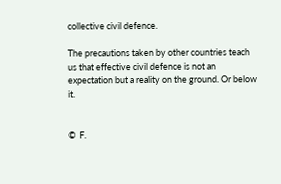collective civil defence.

The precautions taken by other countries teach us that effective civil defence is not an expectation but a reality on the ground. Or below it.


©  F.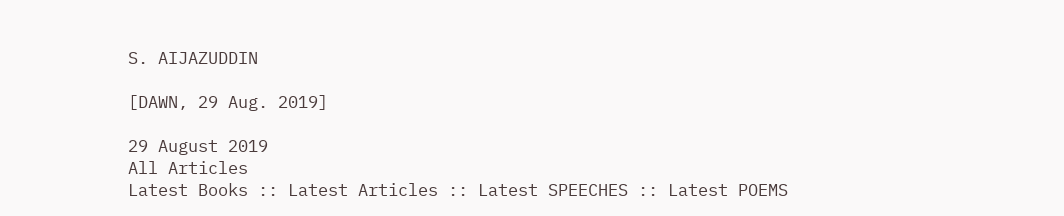S. AIJAZUDDIN

[DAWN, 29 Aug. 2019]

29 August 2019
All Articles
Latest Books :: Latest Articles :: Latest SPEECHES :: Latest POEMS